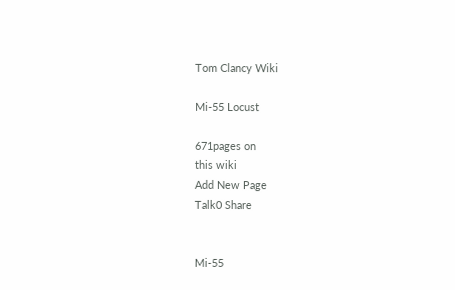Tom Clancy Wiki

Mi-55 Locust

671pages on
this wiki
Add New Page
Talk0 Share


Mi-55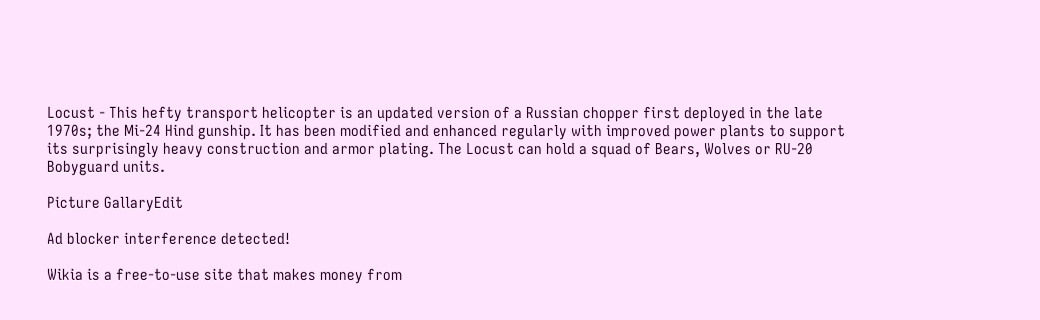Locust - This hefty transport helicopter is an updated version of a Russian chopper first deployed in the late 1970s; the Mi-24 Hind gunship. It has been modified and enhanced regularly with improved power plants to support its surprisingly heavy construction and armor plating. The Locust can hold a squad of Bears, Wolves or RU-20 Bobyguard units.

Picture GallaryEdit

Ad blocker interference detected!

Wikia is a free-to-use site that makes money from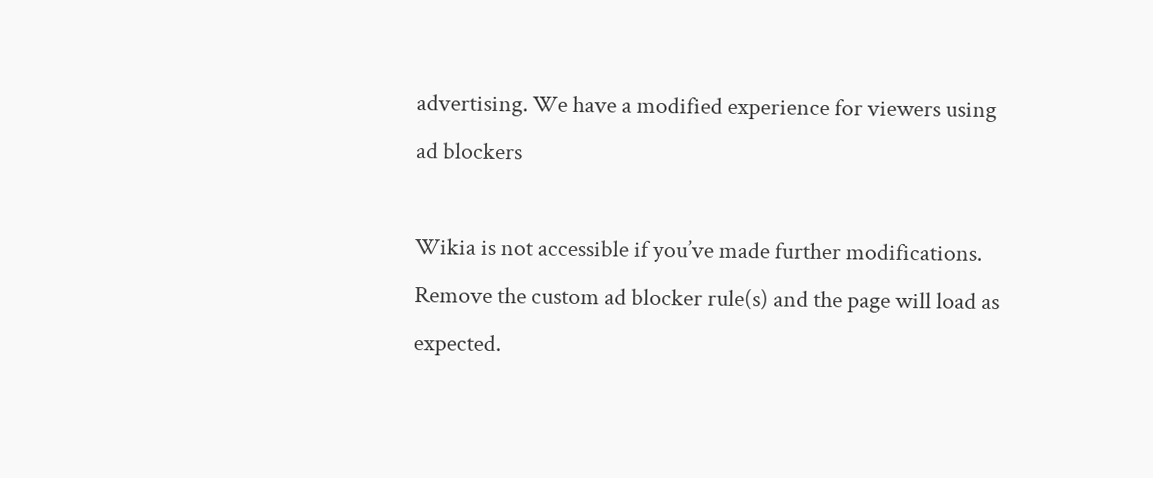advertising. We have a modified experience for viewers using ad blockers

Wikia is not accessible if you’ve made further modifications. Remove the custom ad blocker rule(s) and the page will load as expected.